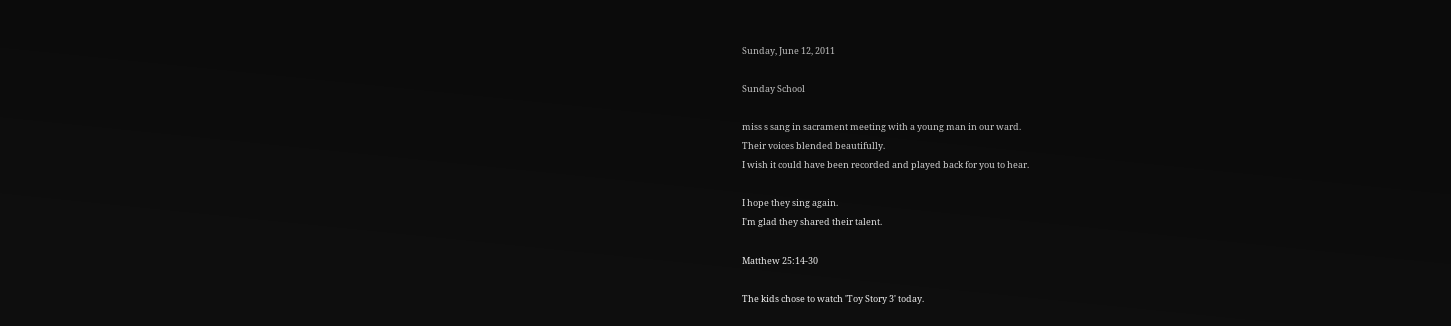Sunday, June 12, 2011

Sunday School

miss s sang in sacrament meeting with a young man in our ward.
Their voices blended beautifully.
I wish it could have been recorded and played back for you to hear.

I hope they sing again.
I'm glad they shared their talent.

Matthew 25:14-30

The kids chose to watch 'Toy Story 3' today.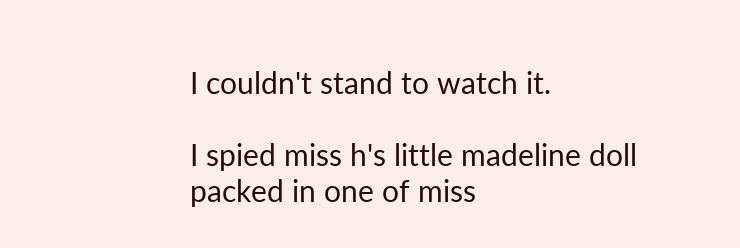I couldn't stand to watch it.

I spied miss h's little madeline doll packed in one of miss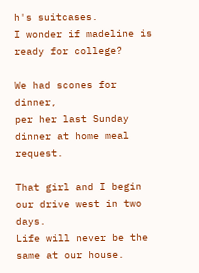h's suitcases.
I wonder if madeline is ready for college?

We had scones for dinner,
per her last Sunday dinner at home meal request.

That girl and I begin our drive west in two days.
Life will never be the same at our house.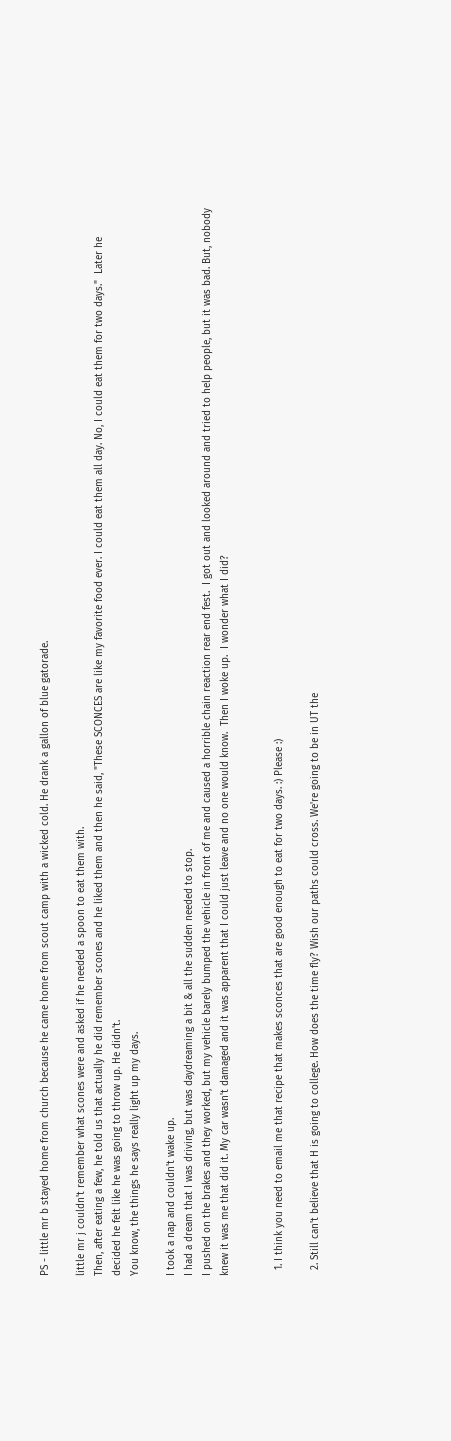PS - little mr b stayed home from church because he came home from scout camp with a wicked cold. He drank a gallon of blue gatorade.

little mr j couldn't remember what scones were and asked if he needed a spoon to eat them with.
Then, after eating a few, he told us that actually he did remember scones and he liked them and then he said, "These SCONCES are like my favorite food ever. I could eat them all day. No, I could eat them for two days."  Later he decided he felt like he was going to throw up. He didn't.
You know, the things he says really light up my days.

I took a nap and couldn't wake up.
I had a dream that I was driving, but was daydreaming a bit & all the sudden needed to stop.
I pushed on the brakes and they worked, but my vehicle barely bumped the vehicle in front of me and caused a horrible chain reaction rear end fest.  I got out and looked around and tried to help people, but it was bad. But, nobody knew it was me that did it. My car wasn't damaged and it was apparent that I could just leave and no one would know.  Then I woke up.  I wonder what I did?


  1. I think you need to email me that recipe that makes sconces that are good enough to eat for two days. :) Please :)

  2. Still can't believe that H is going to college. How does the time fly? Wish our paths could cross. We're going to be in UT the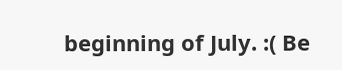beginning of July. :( Be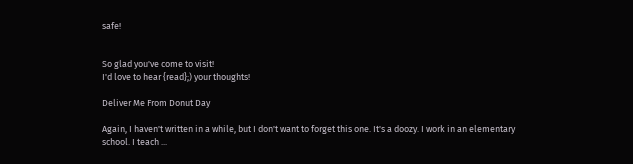safe!


So glad you've come to visit!
I'd love to hear {read};) your thoughts!

Deliver Me From Donut Day

Again, I haven't written in a while, but I don't want to forget this one. It's a doozy. I work in an elementary school. I teach ...